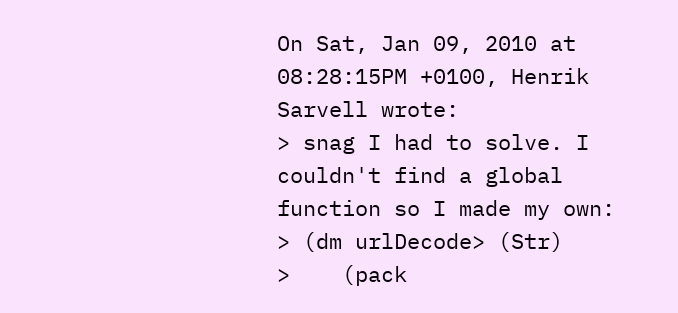On Sat, Jan 09, 2010 at 08:28:15PM +0100, Henrik Sarvell wrote:
> snag I had to solve. I couldn't find a global function so I made my own:
> (dm urlDecode> (Str)
>    (pack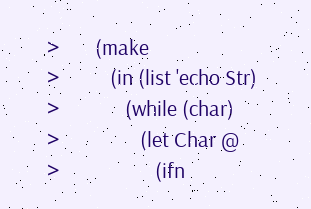>       (make
>          (in (list 'echo Str)
>             (while (char)
>                (let Char @
>                   (ifn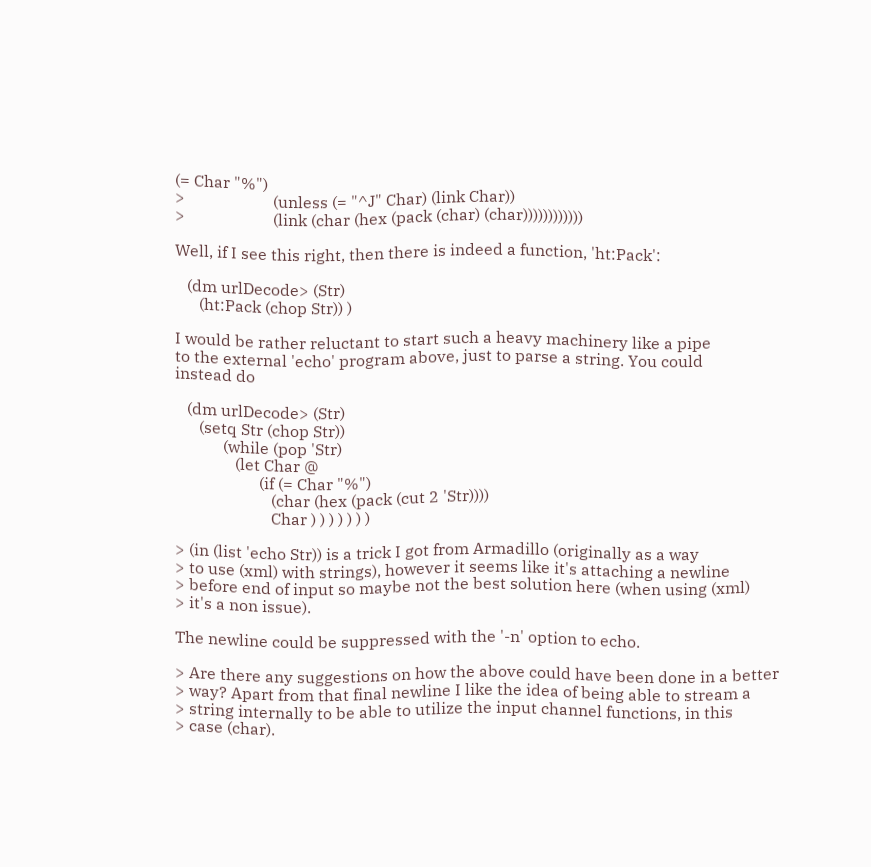(= Char "%")
>                      (unless (= "^J" Char) (link Char))
>                      (link (char (hex (pack (char) (char))))))))))))

Well, if I see this right, then there is indeed a function, 'ht:Pack':

   (dm urlDecode> (Str)
      (ht:Pack (chop Str)) )

I would be rather reluctant to start such a heavy machinery like a pipe
to the external 'echo' program above, just to parse a string. You could
instead do

   (dm urlDecode> (Str)
      (setq Str (chop Str))
            (while (pop 'Str)
               (let Char @
                     (if (= Char "%")
                        (char (hex (pack (cut 2 'Str))))
                        Char ) ) ) ) ) ) )

> (in (list 'echo Str)) is a trick I got from Armadillo (originally as a way
> to use (xml) with strings), however it seems like it's attaching a newline
> before end of input so maybe not the best solution here (when using (xml)
> it's a non issue).

The newline could be suppressed with the '-n' option to echo.

> Are there any suggestions on how the above could have been done in a better
> way? Apart from that final newline I like the idea of being able to stream a
> string internally to be able to utilize the input channel functions, in this
> case (char).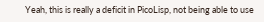Yeah, this is really a deficit in PicoLisp, not being able to use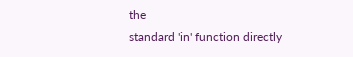the
standard 'in' function directly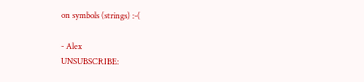on symbols (strings) :-(

- Alex
UNSUBSCRIBE: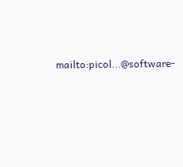mailto:picol...@software-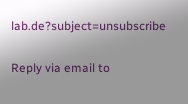lab.de?subject=unsubscribe

Reply via email to